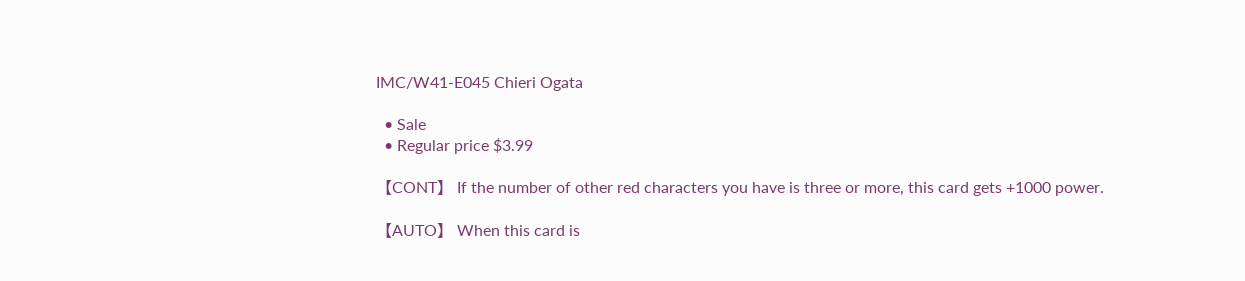IMC/W41-E045 Chieri Ogata

  • Sale
  • Regular price $3.99

【CONT】 If the number of other red characters you have is three or more, this card gets +1000 power.

【AUTO】 When this card is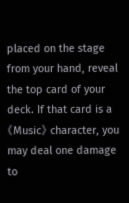placed on the stage from your hand, reveal the top card of your deck. If that card is a 《Music》 character, you may deal one damage to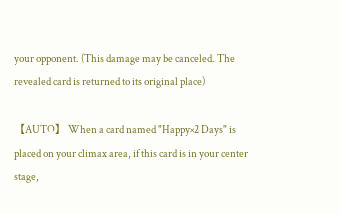your opponent. (This damage may be canceled. The revealed card is returned to its original place)

【AUTO】 When a card named "Happy×2 Days" is placed on your climax area, if this card is in your center stage,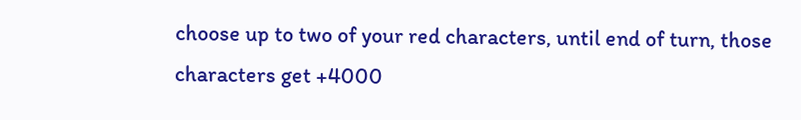choose up to two of your red characters, until end of turn, those characters get +4000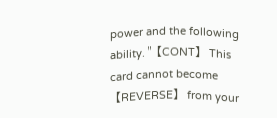power and the following ability. "【CONT】 This card cannot become 【REVERSE】 from your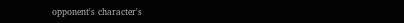opponent's character's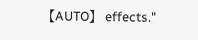【AUTO】 effects."